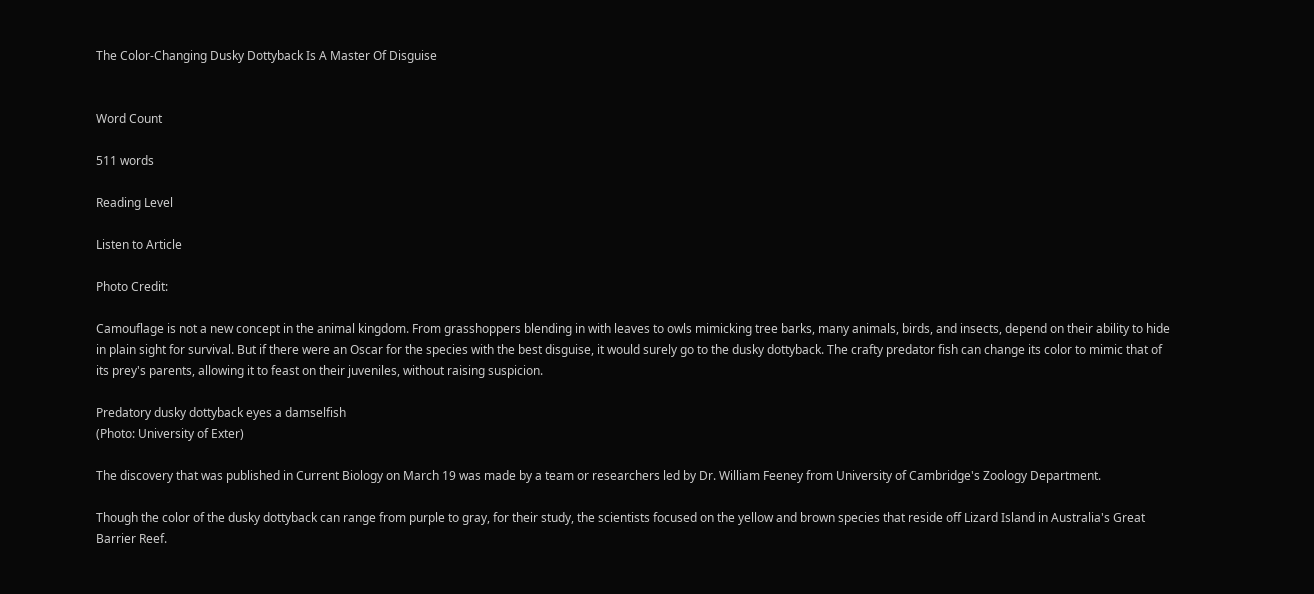The Color-Changing Dusky Dottyback Is A Master Of Disguise


Word Count

511 words

Reading Level

Listen to Article

Photo Credit:

Camouflage is not a new concept in the animal kingdom. From grasshoppers blending in with leaves to owls mimicking tree barks, many animals, birds, and insects, depend on their ability to hide in plain sight for survival. But if there were an Oscar for the species with the best disguise, it would surely go to the dusky dottyback. The crafty predator fish can change its color to mimic that of its prey's parents, allowing it to feast on their juveniles, without raising suspicion.

Predatory dusky dottyback eyes a damselfish
(Photo: University of Exter)

The discovery that was published in Current Biology on March 19 was made by a team or researchers led by Dr. William Feeney from University of Cambridge's Zoology Department.

Though the color of the dusky dottyback can range from purple to gray, for their study, the scientists focused on the yellow and brown species that reside off Lizard Island in Australia's Great Barrier Reef.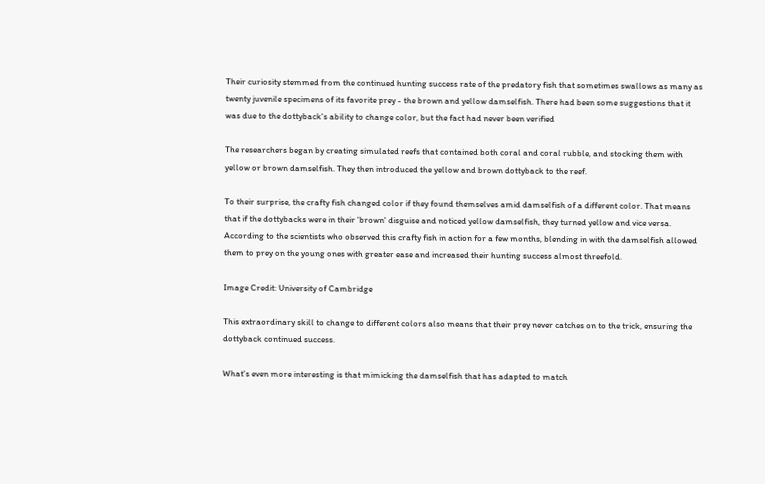Their curiosity stemmed from the continued hunting success rate of the predatory fish that sometimes swallows as many as twenty juvenile specimens of its favorite prey - the brown and yellow damselfish. There had been some suggestions that it was due to the dottyback's ability to change color, but the fact had never been verified

The researchers began by creating simulated reefs that contained both coral and coral rubble, and stocking them with yellow or brown damselfish. They then introduced the yellow and brown dottyback to the reef.

To their surprise, the crafty fish changed color if they found themselves amid damselfish of a different color. That means that if the dottybacks were in their 'brown' disguise and noticed yellow damselfish, they turned yellow and vice versa. According to the scientists who observed this crafty fish in action for a few months, blending in with the damselfish allowed them to prey on the young ones with greater ease and increased their hunting success almost threefold.

Image Credit: University of Cambridge

This extraordinary skill to change to different colors also means that their prey never catches on to the trick, ensuring the dottyback continued success.

What's even more interesting is that mimicking the damselfish that has adapted to match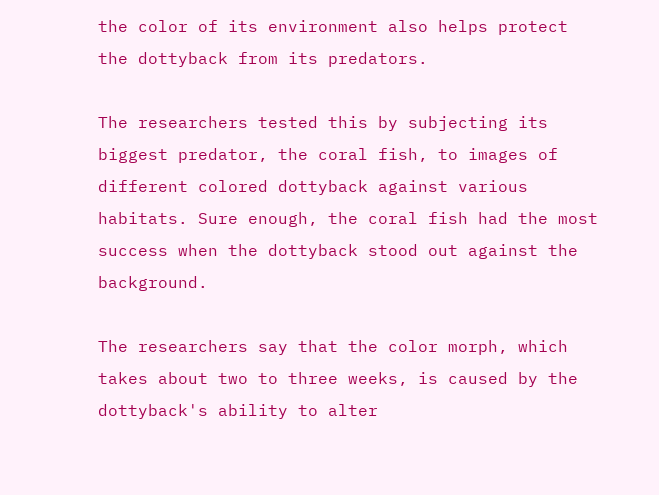the color of its environment also helps protect the dottyback from its predators.

The researchers tested this by subjecting its biggest predator, the coral fish, to images of different colored dottyback against various habitats. Sure enough, the coral fish had the most success when the dottyback stood out against the background.

The researchers say that the color morph, which takes about two to three weeks, is caused by the dottyback's ability to alter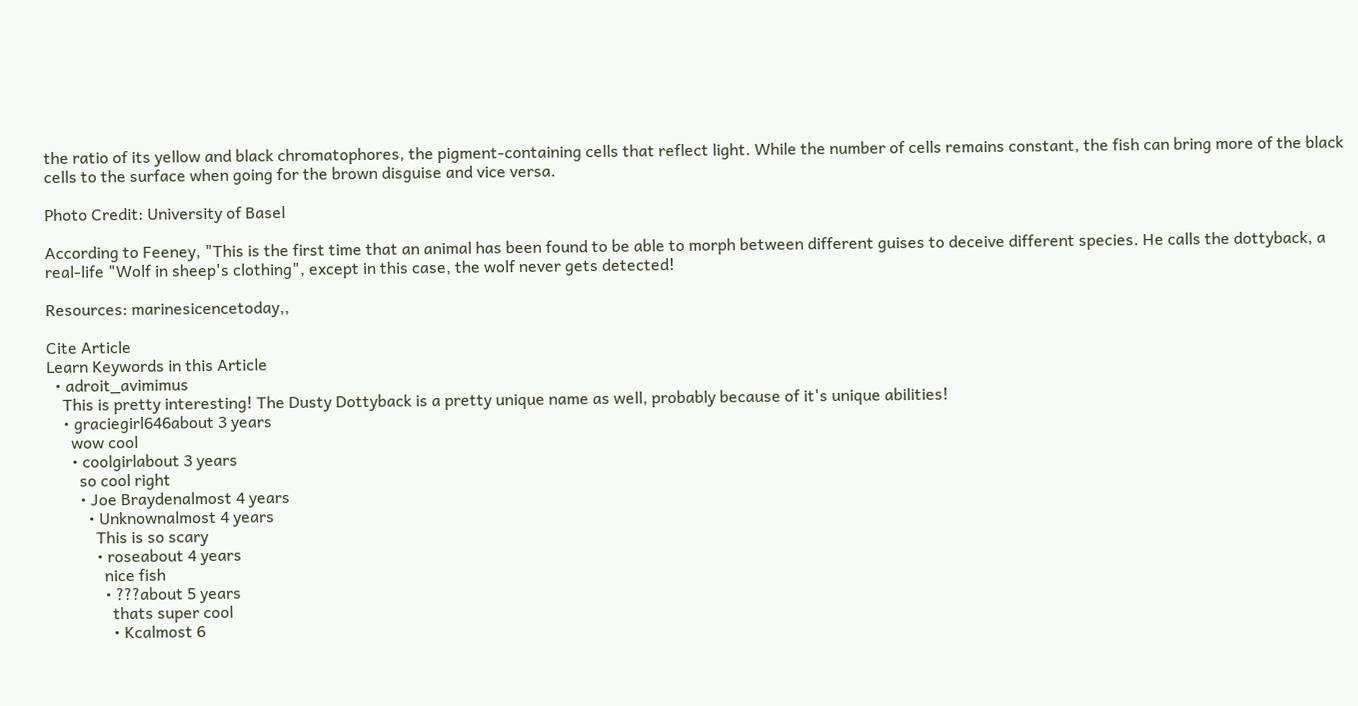the ratio of its yellow and black chromatophores, the pigment-containing cells that reflect light. While the number of cells remains constant, the fish can bring more of the black cells to the surface when going for the brown disguise and vice versa.

Photo Credit: University of Basel

According to Feeney, "This is the first time that an animal has been found to be able to morph between different guises to deceive different species. He calls the dottyback, a real-life "Wolf in sheep's clothing", except in this case, the wolf never gets detected!

Resources: marinesicencetoday,,

Cite Article
Learn Keywords in this Article
  • adroit_avimimus
    This is pretty interesting! The Dusty Dottyback is a pretty unique name as well, probably because of it's unique abilities!
    • graciegirl646about 3 years
      wow cool
      • coolgirlabout 3 years
        so cool right
        • Joe Braydenalmost 4 years
          • Unknownalmost 4 years
            This is so scary
            • roseabout 4 years
              nice fish
              • ???about 5 years
                thats super cool
                • Kcalmost 6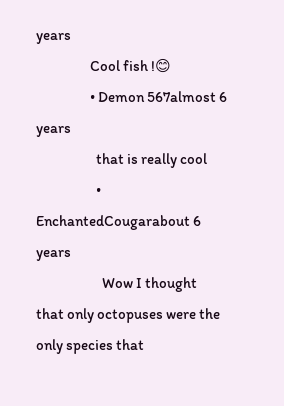years
                  Cool fish !😊
                  • Demon 567almost 6 years
                    that is really cool
                    • EnchantedCougarabout 6 years
                      Wow I thought that only octopuses were the only species that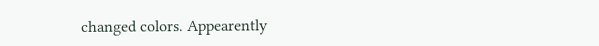changed colors. Appearently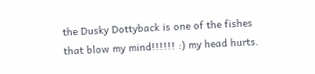the Dusky Dottyback is one of the fishes that blow my mind!!!!!! :) my head hurts.